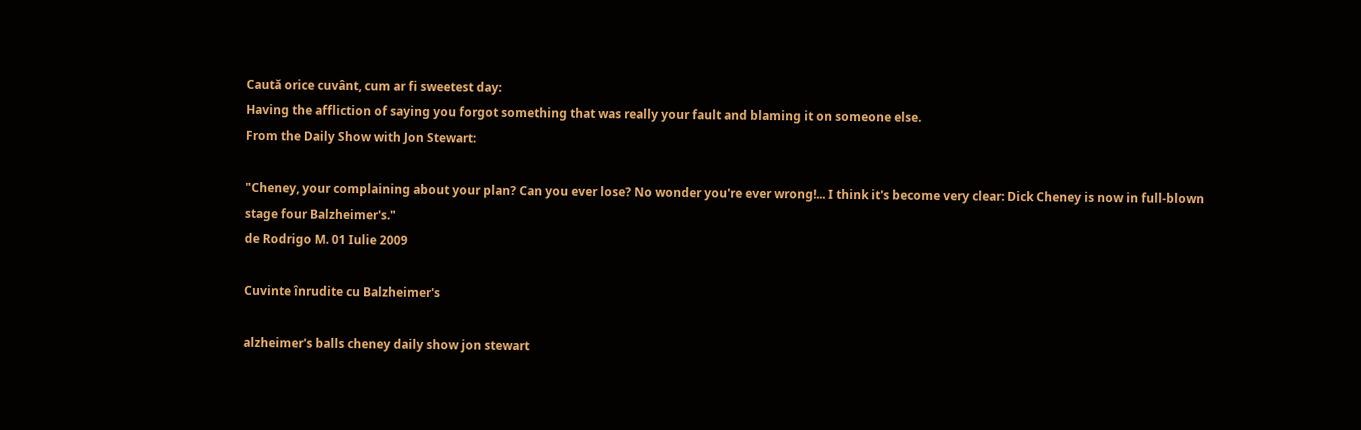Caută orice cuvânt, cum ar fi sweetest day:
Having the affliction of saying you forgot something that was really your fault and blaming it on someone else.
From the Daily Show with Jon Stewart:

"Cheney, your complaining about your plan? Can you ever lose? No wonder you're ever wrong!... I think it's become very clear: Dick Cheney is now in full-blown stage four Balzheimer's."
de Rodrigo M. 01 Iulie 2009

Cuvinte înrudite cu Balzheimer's

alzheimer's balls cheney daily show jon stewart